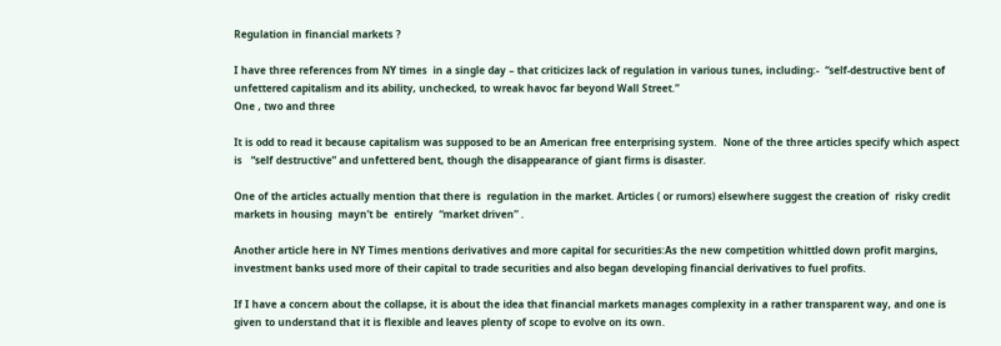Regulation in financial markets ?

I have three references from NY times  in a single day – that criticizes lack of regulation in various tunes, including:-  “self-destructive bent of unfettered capitalism and its ability, unchecked, to wreak havoc far beyond Wall Street.”
One , two and three

It is odd to read it because capitalism was supposed to be an American free enterprising system.  None of the three articles specify which aspect is   “self destructive” and unfettered bent, though the disappearance of giant firms is disaster.

One of the articles actually mention that there is  regulation in the market. Articles ( or rumors) elsewhere suggest the creation of  risky credit markets in housing  mayn’t be  entirely  “market driven” .

Another article here in NY Times mentions derivatives and more capital for securities:As the new competition whittled down profit margins, investment banks used more of their capital to trade securities and also began developing financial derivatives to fuel profits.

If I have a concern about the collapse, it is about the idea that financial markets manages complexity in a rather transparent way, and one is given to understand that it is flexible and leaves plenty of scope to evolve on its own.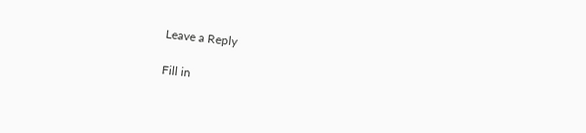Leave a Reply

Fill in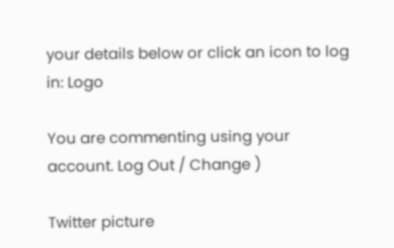your details below or click an icon to log in: Logo

You are commenting using your account. Log Out / Change )

Twitter picture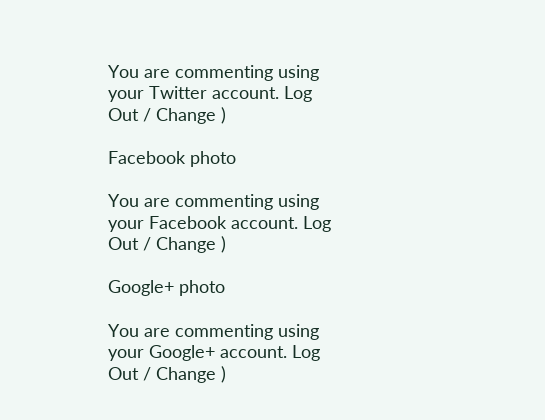You are commenting using your Twitter account. Log Out / Change )

Facebook photo

You are commenting using your Facebook account. Log Out / Change )

Google+ photo

You are commenting using your Google+ account. Log Out / Change )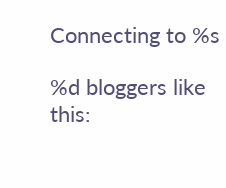Connecting to %s

%d bloggers like this: